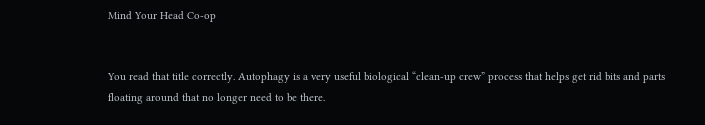Mind Your Head Co-op


You read that title correctly. Autophagy is a very useful biological “clean-up crew” process that helps get rid bits and parts floating around that no longer need to be there.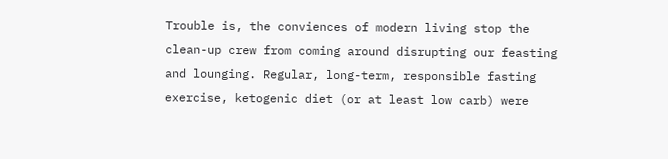Trouble is, the conviences of modern living stop the clean-up crew from coming around disrupting our feasting and lounging. Regular, long-term, responsible fasting exercise, ketogenic diet (or at least low carb) were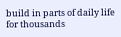build in parts of daily life for thousands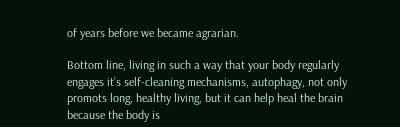of years before we became agrarian.

Bottom line, living in such a way that your body regularly engages it’s self-cleaning mechanisms, autophagy, not only promots long, healthy living, but it can help heal the brain because the body is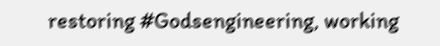restoring #Godsengineering, working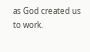as God created us to work.